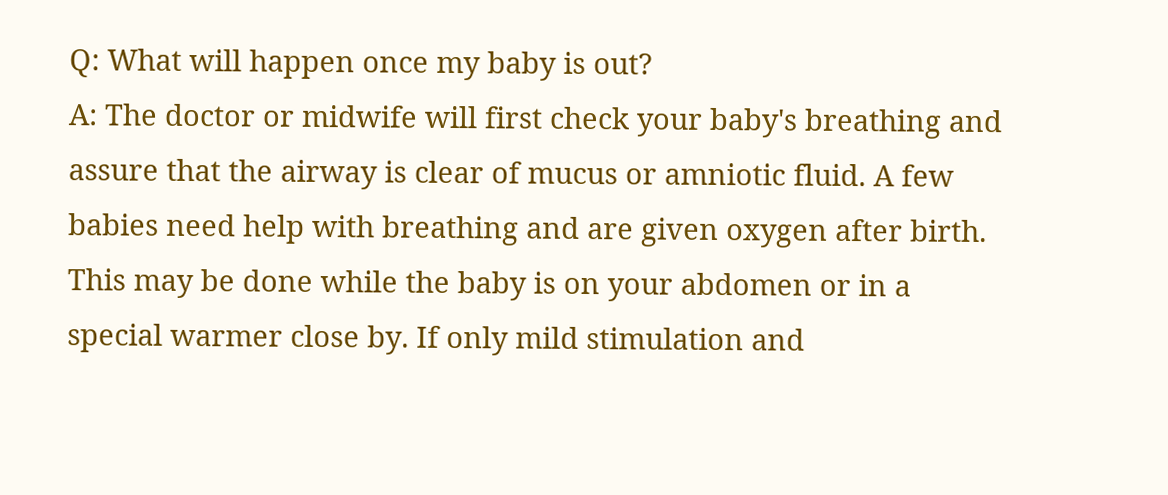Q: What will happen once my baby is out?
A: The doctor or midwife will first check your baby's breathing and assure that the airway is clear of mucus or amniotic fluid. A few babies need help with breathing and are given oxygen after birth. This may be done while the baby is on your abdomen or in a special warmer close by. If only mild stimulation and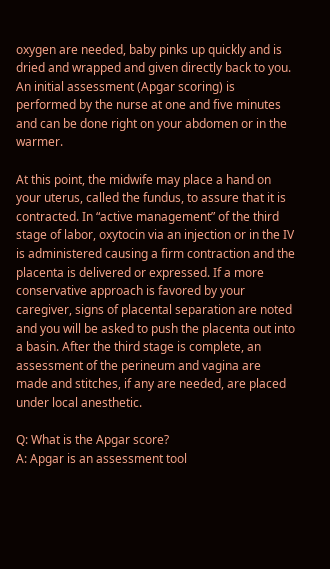oxygen are needed, baby pinks up quickly and is dried and wrapped and given directly back to you. An initial assessment (Apgar scoring) is performed by the nurse at one and five minutes and can be done right on your abdomen or in the warmer.

At this point, the midwife may place a hand on your uterus, called the fundus, to assure that it is contracted. In “active management” of the third stage of labor, oxytocin via an injection or in the IV is administered causing a firm contraction and the placenta is delivered or expressed. If a more conservative approach is favored by your caregiver, signs of placental separation are noted and you will be asked to push the placenta out into a basin. After the third stage is complete, an assessment of the perineum and vagina are made and stitches, if any are needed, are placed under local anesthetic.

Q: What is the Apgar score?
A: Apgar is an assessment tool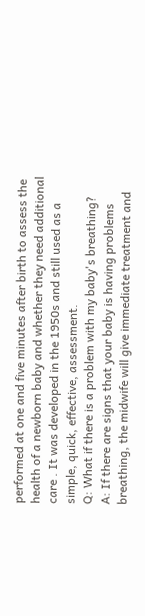performed at one and five minutes after birth to assess the health of a newborn baby and whether they need additional care . It was developed in the 1950s and still used as a simple, quick, effective, assessment.
Q: What if there is a problem with my baby's breathing?
A: If there are signs that your baby is having problems breathing, the midwife will give immediate treatment and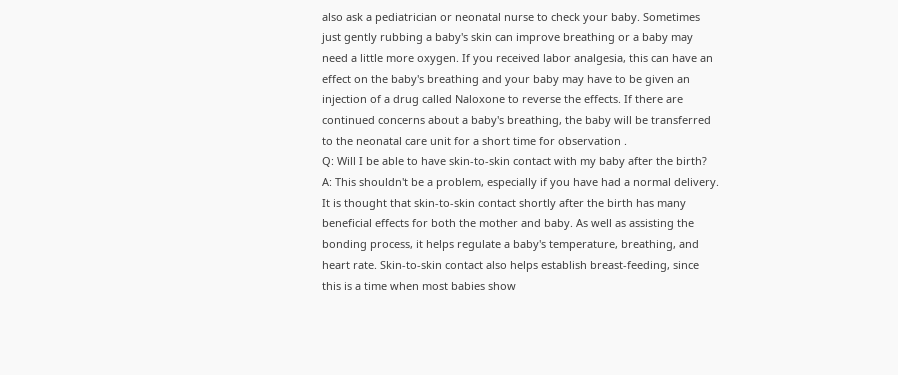also ask a pediatrician or neonatal nurse to check your baby. Sometimes just gently rubbing a baby's skin can improve breathing or a baby may need a little more oxygen. If you received labor analgesia, this can have an effect on the baby's breathing and your baby may have to be given an injection of a drug called Naloxone to reverse the effects. If there are continued concerns about a baby's breathing, the baby will be transferred to the neonatal care unit for a short time for observation .
Q: Will I be able to have skin-to-skin contact with my baby after the birth?
A: This shouldn't be a problem, especially if you have had a normal delivery. It is thought that skin-to-skin contact shortly after the birth has many beneficial effects for both the mother and baby. As well as assisting the bonding process, it helps regulate a baby's temperature, breathing, and heart rate. Skin-to-skin contact also helps establish breast-feeding, since this is a time when most babies show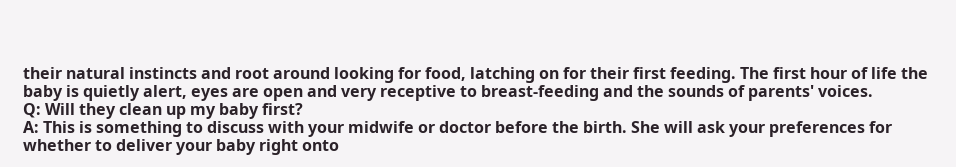their natural instincts and root around looking for food, latching on for their first feeding. The first hour of life the baby is quietly alert, eyes are open and very receptive to breast-feeding and the sounds of parents' voices.
Q: Will they clean up my baby first?
A: This is something to discuss with your midwife or doctor before the birth. She will ask your preferences for whether to deliver your baby right onto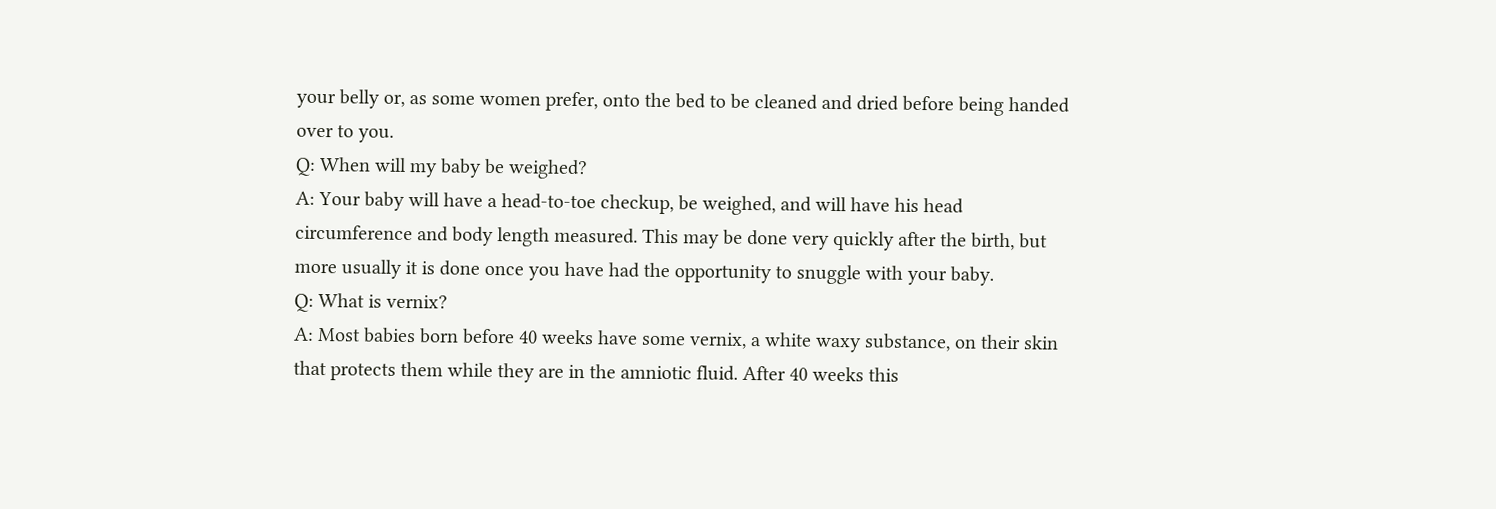your belly or, as some women prefer, onto the bed to be cleaned and dried before being handed over to you.
Q: When will my baby be weighed?
A: Your baby will have a head-to-toe checkup, be weighed, and will have his head circumference and body length measured. This may be done very quickly after the birth, but more usually it is done once you have had the opportunity to snuggle with your baby.
Q: What is vernix?
A: Most babies born before 40 weeks have some vernix, a white waxy substance, on their skin that protects them while they are in the amniotic fluid. After 40 weeks this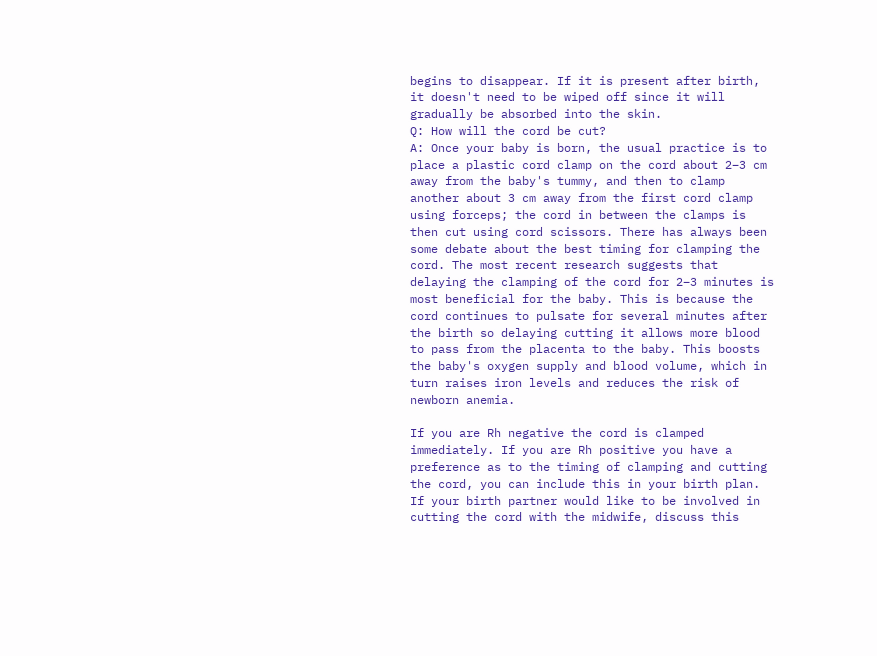begins to disappear. If it is present after birth, it doesn't need to be wiped off since it will gradually be absorbed into the skin.
Q: How will the cord be cut?
A: Once your baby is born, the usual practice is to place a plastic cord clamp on the cord about 2–3 cm away from the baby's tummy, and then to clamp another about 3 cm away from the first cord clamp using forceps; the cord in between the clamps is then cut using cord scissors. There has always been some debate about the best timing for clamping the cord. The most recent research suggests that delaying the clamping of the cord for 2–3 minutes is most beneficial for the baby. This is because the cord continues to pulsate for several minutes after the birth so delaying cutting it allows more blood to pass from the placenta to the baby. This boosts the baby's oxygen supply and blood volume, which in turn raises iron levels and reduces the risk of newborn anemia.

If you are Rh negative the cord is clamped immediately. If you are Rh positive you have a preference as to the timing of clamping and cutting the cord, you can include this in your birth plan. If your birth partner would like to be involved in cutting the cord with the midwife, discuss this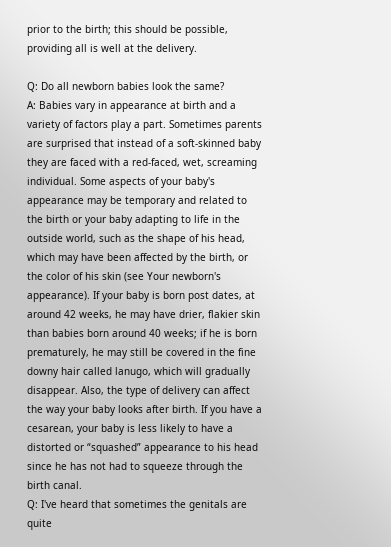prior to the birth; this should be possible, providing all is well at the delivery.

Q: Do all newborn babies look the same?
A: Babies vary in appearance at birth and a variety of factors play a part. Sometimes parents are surprised that instead of a soft-skinned baby they are faced with a red-faced, wet, screaming individual. Some aspects of your baby's appearance may be temporary and related to the birth or your baby adapting to life in the outside world, such as the shape of his head, which may have been affected by the birth, or the color of his skin (see Your newborn's appearance). If your baby is born post dates, at around 42 weeks, he may have drier, flakier skin than babies born around 40 weeks; if he is born prematurely, he may still be covered in the fine downy hair called lanugo, which will gradually disappear. Also, the type of delivery can affect the way your baby looks after birth. If you have a cesarean, your baby is less likely to have a distorted or “squashed” appearance to his head since he has not had to squeeze through the birth canal.
Q: I've heard that sometimes the genitals are quite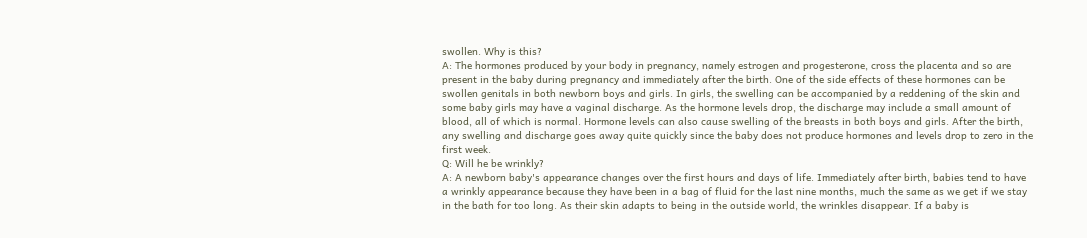swollen. Why is this?
A: The hormones produced by your body in pregnancy, namely estrogen and progesterone, cross the placenta and so are present in the baby during pregnancy and immediately after the birth. One of the side effects of these hormones can be swollen genitals in both newborn boys and girls. In girls, the swelling can be accompanied by a reddening of the skin and some baby girls may have a vaginal discharge. As the hormone levels drop, the discharge may include a small amount of blood, all of which is normal. Hormone levels can also cause swelling of the breasts in both boys and girls. After the birth, any swelling and discharge goes away quite quickly since the baby does not produce hormones and levels drop to zero in the first week.
Q: Will he be wrinkly?
A: A newborn baby's appearance changes over the first hours and days of life. Immediately after birth, babies tend to have a wrinkly appearance because they have been in a bag of fluid for the last nine months, much the same as we get if we stay in the bath for too long. As their skin adapts to being in the outside world, the wrinkles disappear. If a baby is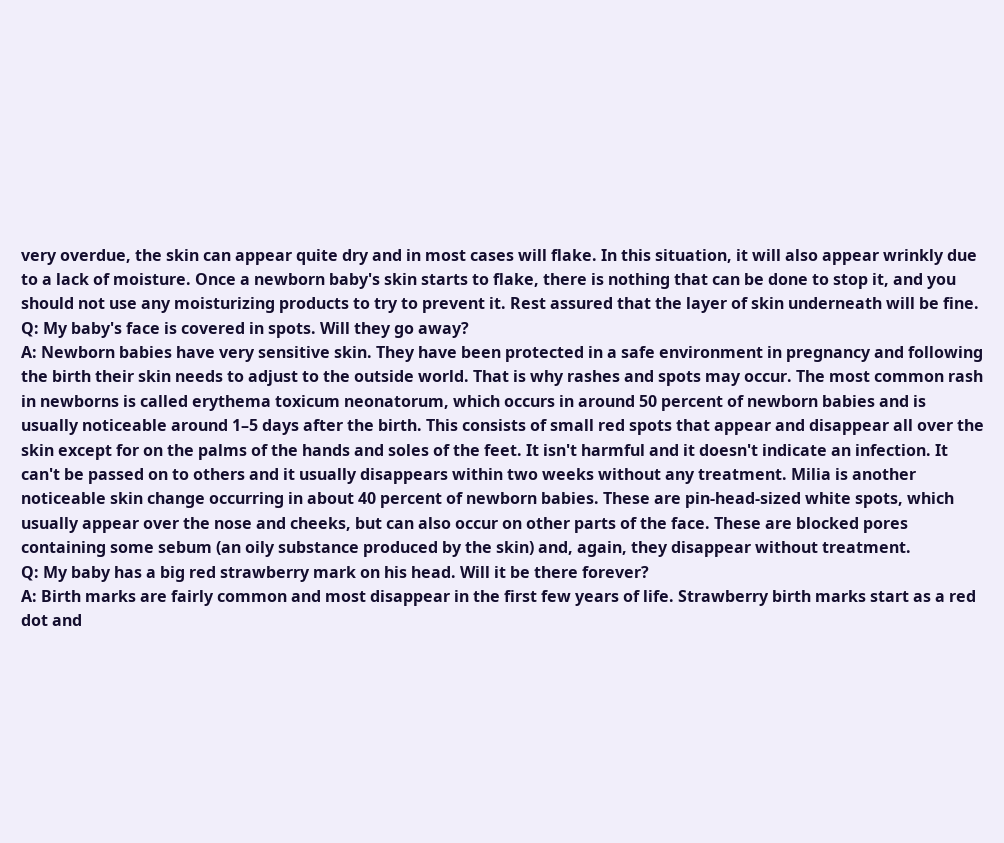very overdue, the skin can appear quite dry and in most cases will flake. In this situation, it will also appear wrinkly due to a lack of moisture. Once a newborn baby's skin starts to flake, there is nothing that can be done to stop it, and you should not use any moisturizing products to try to prevent it. Rest assured that the layer of skin underneath will be fine.
Q: My baby's face is covered in spots. Will they go away?
A: Newborn babies have very sensitive skin. They have been protected in a safe environment in pregnancy and following the birth their skin needs to adjust to the outside world. That is why rashes and spots may occur. The most common rash in newborns is called erythema toxicum neonatorum, which occurs in around 50 percent of newborn babies and is usually noticeable around 1–5 days after the birth. This consists of small red spots that appear and disappear all over the skin except for on the palms of the hands and soles of the feet. It isn't harmful and it doesn't indicate an infection. It can't be passed on to others and it usually disappears within two weeks without any treatment. Milia is another noticeable skin change occurring in about 40 percent of newborn babies. These are pin-head-sized white spots, which usually appear over the nose and cheeks, but can also occur on other parts of the face. These are blocked pores containing some sebum (an oily substance produced by the skin) and, again, they disappear without treatment.
Q: My baby has a big red strawberry mark on his head. Will it be there forever?
A: Birth marks are fairly common and most disappear in the first few years of life. Strawberry birth marks start as a red dot and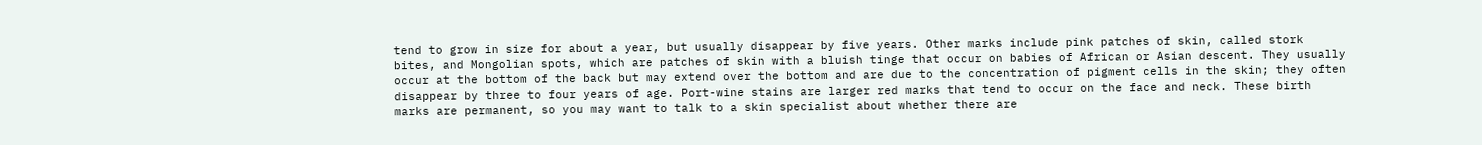tend to grow in size for about a year, but usually disappear by five years. Other marks include pink patches of skin, called stork bites, and Mongolian spots, which are patches of skin with a bluish tinge that occur on babies of African or Asian descent. They usually occur at the bottom of the back but may extend over the bottom and are due to the concentration of pigment cells in the skin; they often disappear by three to four years of age. Port-wine stains are larger red marks that tend to occur on the face and neck. These birth marks are permanent, so you may want to talk to a skin specialist about whether there are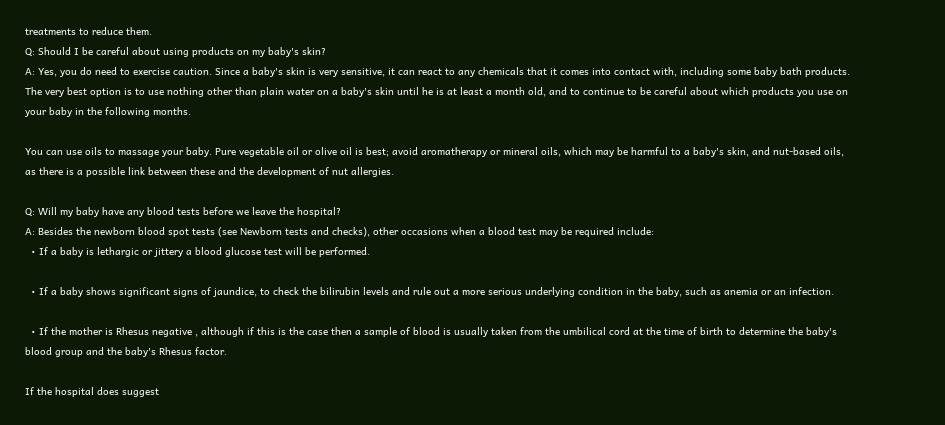treatments to reduce them.
Q: Should I be careful about using products on my baby's skin?
A: Yes, you do need to exercise caution. Since a baby's skin is very sensitive, it can react to any chemicals that it comes into contact with, including some baby bath products. The very best option is to use nothing other than plain water on a baby's skin until he is at least a month old, and to continue to be careful about which products you use on your baby in the following months.

You can use oils to massage your baby. Pure vegetable oil or olive oil is best; avoid aromatherapy or mineral oils, which may be harmful to a baby's skin, and nut-based oils, as there is a possible link between these and the development of nut allergies.

Q: Will my baby have any blood tests before we leave the hospital?
A: Besides the newborn blood spot tests (see Newborn tests and checks), other occasions when a blood test may be required include:
  • If a baby is lethargic or jittery a blood glucose test will be performed.

  • If a baby shows significant signs of jaundice, to check the bilirubin levels and rule out a more serious underlying condition in the baby, such as anemia or an infection.

  • If the mother is Rhesus negative , although if this is the case then a sample of blood is usually taken from the umbilical cord at the time of birth to determine the baby's blood group and the baby's Rhesus factor.

If the hospital does suggest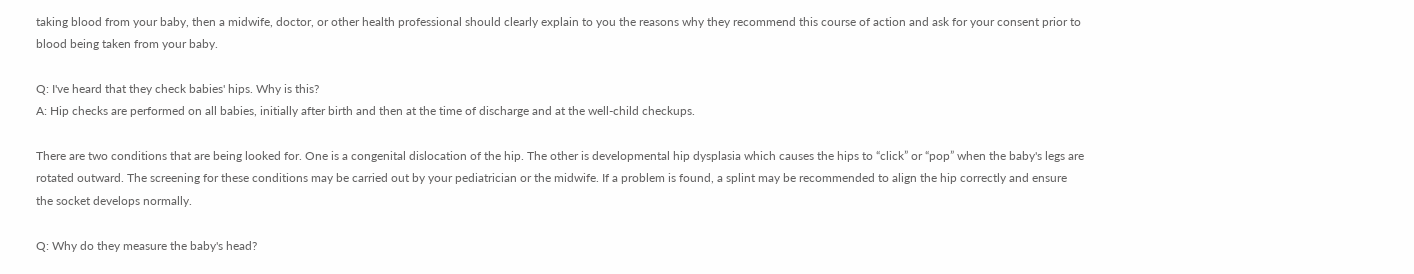taking blood from your baby, then a midwife, doctor, or other health professional should clearly explain to you the reasons why they recommend this course of action and ask for your consent prior to blood being taken from your baby.

Q: I've heard that they check babies' hips. Why is this?
A: Hip checks are performed on all babies, initially after birth and then at the time of discharge and at the well-child checkups.

There are two conditions that are being looked for. One is a congenital dislocation of the hip. The other is developmental hip dysplasia which causes the hips to “click” or “pop” when the baby's legs are rotated outward. The screening for these conditions may be carried out by your pediatrician or the midwife. If a problem is found, a splint may be recommended to align the hip correctly and ensure the socket develops normally.

Q: Why do they measure the baby's head?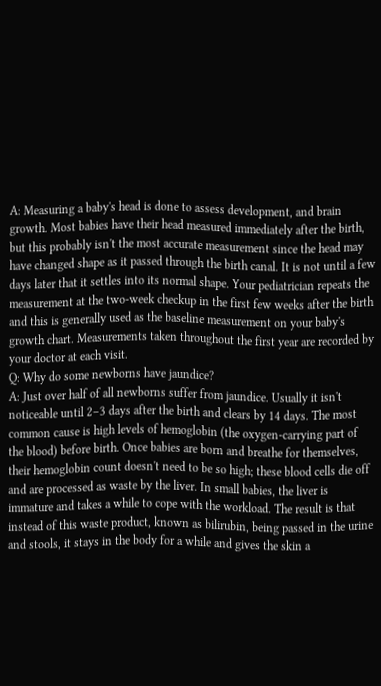A: Measuring a baby's head is done to assess development, and brain growth. Most babies have their head measured immediately after the birth, but this probably isn't the most accurate measurement since the head may have changed shape as it passed through the birth canal. It is not until a few days later that it settles into its normal shape. Your pediatrician repeats the measurement at the two-week checkup in the first few weeks after the birth and this is generally used as the baseline measurement on your baby's growth chart. Measurements taken throughout the first year are recorded by your doctor at each visit.
Q: Why do some newborns have jaundice?
A: Just over half of all newborns suffer from jaundice. Usually it isn't noticeable until 2–3 days after the birth and clears by 14 days. The most common cause is high levels of hemoglobin (the oxygen-carrying part of the blood) before birth. Once babies are born and breathe for themselves, their hemoglobin count doesn't need to be so high; these blood cells die off and are processed as waste by the liver. In small babies, the liver is immature and takes a while to cope with the workload. The result is that instead of this waste product, known as bilirubin, being passed in the urine and stools, it stays in the body for a while and gives the skin a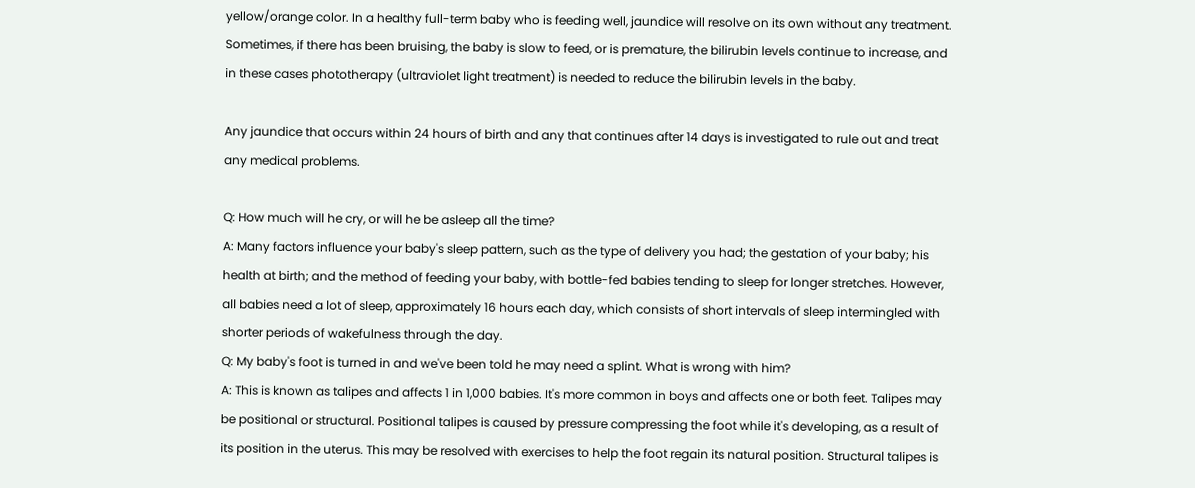yellow/orange color. In a healthy full-term baby who is feeding well, jaundice will resolve on its own without any treatment. Sometimes, if there has been bruising, the baby is slow to feed, or is premature, the bilirubin levels continue to increase, and in these cases phototherapy (ultraviolet light treatment) is needed to reduce the bilirubin levels in the baby.

Any jaundice that occurs within 24 hours of birth and any that continues after 14 days is investigated to rule out and treat any medical problems.

Q: How much will he cry, or will he be asleep all the time?
A: Many factors influence your baby's sleep pattern, such as the type of delivery you had; the gestation of your baby; his health at birth; and the method of feeding your baby, with bottle-fed babies tending to sleep for longer stretches. However, all babies need a lot of sleep, approximately 16 hours each day, which consists of short intervals of sleep intermingled with shorter periods of wakefulness through the day.
Q: My baby's foot is turned in and we've been told he may need a splint. What is wrong with him?
A: This is known as talipes and affects 1 in 1,000 babies. It's more common in boys and affects one or both feet. Talipes may be positional or structural. Positional talipes is caused by pressure compressing the foot while it's developing, as a result of its position in the uterus. This may be resolved with exercises to help the foot regain its natural position. Structural talipes is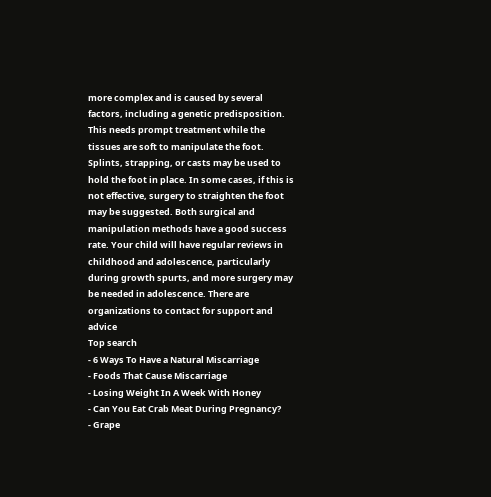more complex and is caused by several factors, including a genetic predisposition. This needs prompt treatment while the tissues are soft to manipulate the foot. Splints, strapping, or casts may be used to hold the foot in place. In some cases, if this is not effective, surgery to straighten the foot may be suggested. Both surgical and manipulation methods have a good success rate. Your child will have regular reviews in childhood and adolescence, particularly during growth spurts, and more surgery may be needed in adolescence. There are organizations to contact for support and advice
Top search
- 6 Ways To Have a Natural Miscarriage
- Foods That Cause Miscarriage
- Losing Weight In A Week With Honey
- Can You Eat Crab Meat During Pregnancy?
- Grape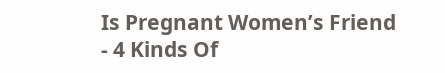Is Pregnant Women’s Friend
- 4 Kinds Of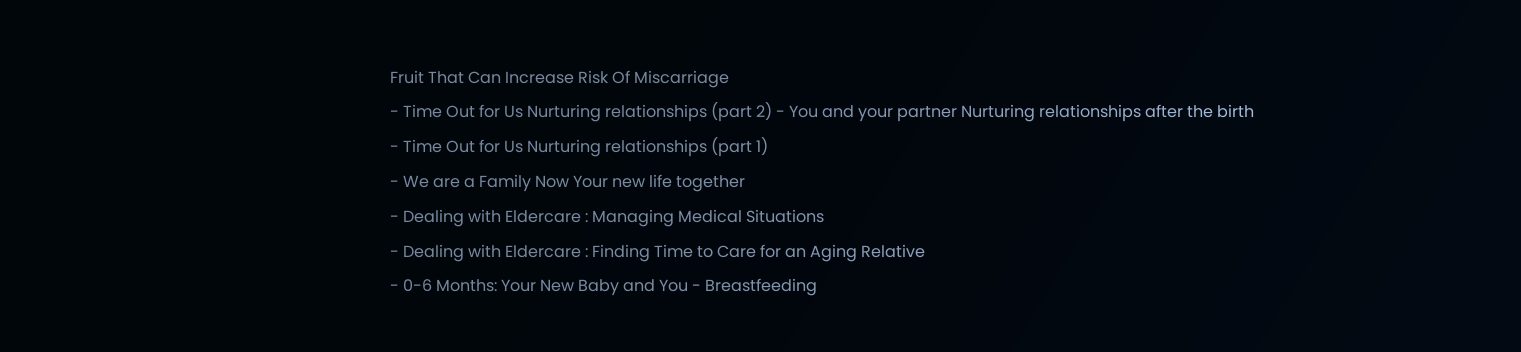Fruit That Can Increase Risk Of Miscarriage
- Time Out for Us Nurturing relationships (part 2) - You and your partner Nurturing relationships after the birth
- Time Out for Us Nurturing relationships (part 1)
- We are a Family Now Your new life together
- Dealing with Eldercare : Managing Medical Situations
- Dealing with Eldercare : Finding Time to Care for an Aging Relative
- 0-6 Months: Your New Baby and You - Breastfeeding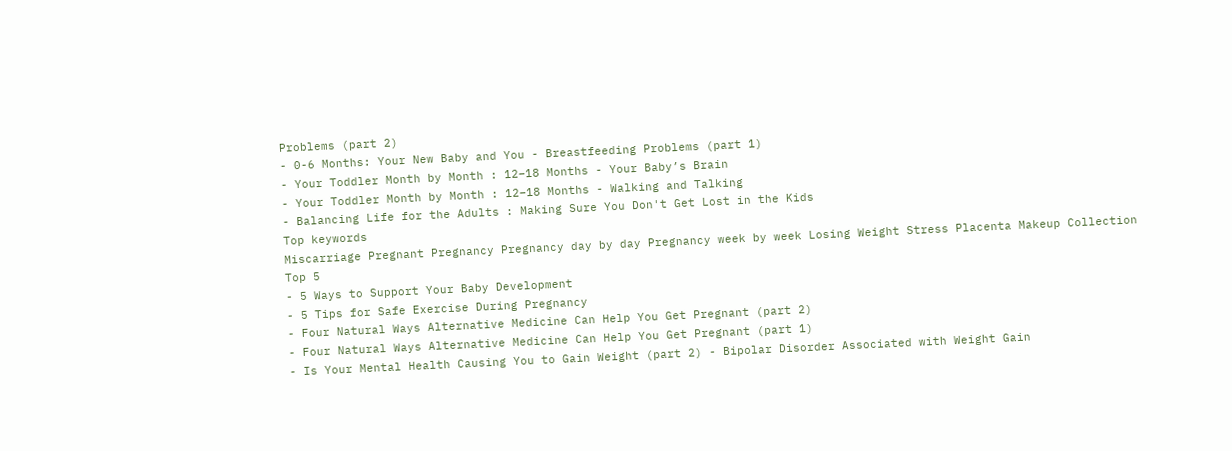Problems (part 2)
- 0-6 Months: Your New Baby and You - Breastfeeding Problems (part 1)
- Your Toddler Month by Month : 12–18 Months - Your Baby’s Brain
- Your Toddler Month by Month : 12–18 Months - Walking and Talking
- Balancing Life for the Adults : Making Sure You Don't Get Lost in the Kids
Top keywords
Miscarriage Pregnant Pregnancy Pregnancy day by day Pregnancy week by week Losing Weight Stress Placenta Makeup Collection
Top 5
- 5 Ways to Support Your Baby Development
- 5 Tips for Safe Exercise During Pregnancy
- Four Natural Ways Alternative Medicine Can Help You Get Pregnant (part 2)
- Four Natural Ways Alternative Medicine Can Help You Get Pregnant (part 1)
- Is Your Mental Health Causing You to Gain Weight (part 2) - Bipolar Disorder Associated with Weight Gain